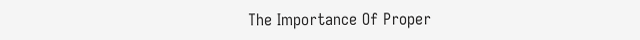The Importance Of Proper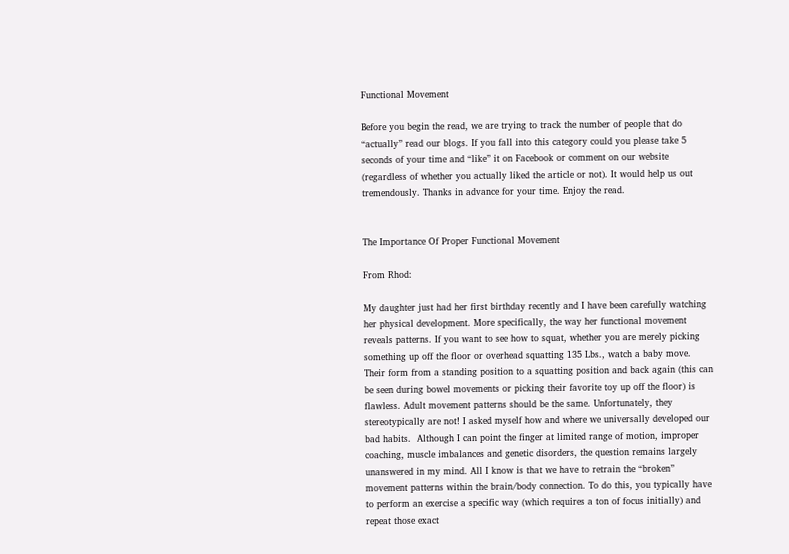Functional Movement

Before you begin the read, we are trying to track the number of people that do “actually” read our blogs. If you fall into this category could you please take 5 seconds of your time and “like” it on Facebook or comment on our website (regardless of whether you actually liked the article or not). It would help us out tremendously. Thanks in advance for your time. Enjoy the read.


The Importance Of Proper Functional Movement

From Rhod:

My daughter just had her first birthday recently and I have been carefully watching her physical development. More specifically, the way her functional movement reveals patterns. If you want to see how to squat, whether you are merely picking something up off the floor or overhead squatting 135 Lbs., watch a baby move. Their form from a standing position to a squatting position and back again (this can be seen during bowel movements or picking their favorite toy up off the floor) is flawless. Adult movement patterns should be the same. Unfortunately, they stereotypically are not! I asked myself how and where we universally developed our bad habits.  Although I can point the finger at limited range of motion, improper coaching, muscle imbalances and genetic disorders, the question remains largely unanswered in my mind. All I know is that we have to retrain the “broken” movement patterns within the brain/body connection. To do this, you typically have to perform an exercise a specific way (which requires a ton of focus initially) and repeat those exact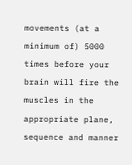movements (at a minimum of) 5000 times before your brain will fire the muscles in the appropriate plane, sequence and manner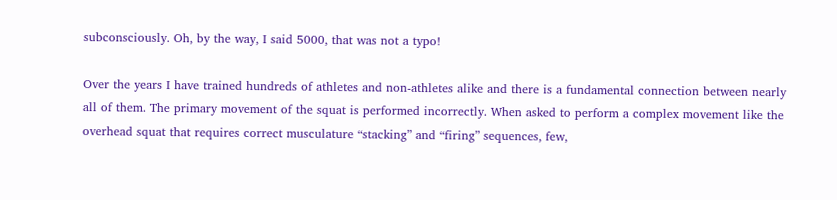subconsciously. Oh, by the way, I said 5000, that was not a typo!

Over the years I have trained hundreds of athletes and non-athletes alike and there is a fundamental connection between nearly all of them. The primary movement of the squat is performed incorrectly. When asked to perform a complex movement like the overhead squat that requires correct musculature “stacking” and “firing” sequences, few,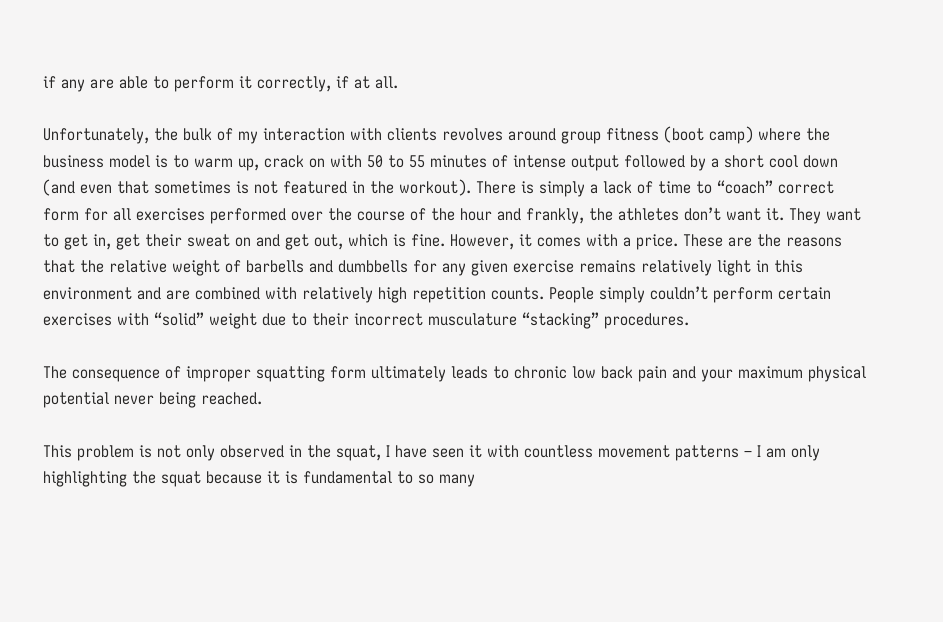if any are able to perform it correctly, if at all.

Unfortunately, the bulk of my interaction with clients revolves around group fitness (boot camp) where the business model is to warm up, crack on with 50 to 55 minutes of intense output followed by a short cool down (and even that sometimes is not featured in the workout). There is simply a lack of time to “coach” correct form for all exercises performed over the course of the hour and frankly, the athletes don’t want it. They want to get in, get their sweat on and get out, which is fine. However, it comes with a price. These are the reasons that the relative weight of barbells and dumbbells for any given exercise remains relatively light in this environment and are combined with relatively high repetition counts. People simply couldn’t perform certain exercises with “solid” weight due to their incorrect musculature “stacking” procedures.

The consequence of improper squatting form ultimately leads to chronic low back pain and your maximum physical potential never being reached.

This problem is not only observed in the squat, I have seen it with countless movement patterns – I am only highlighting the squat because it is fundamental to so many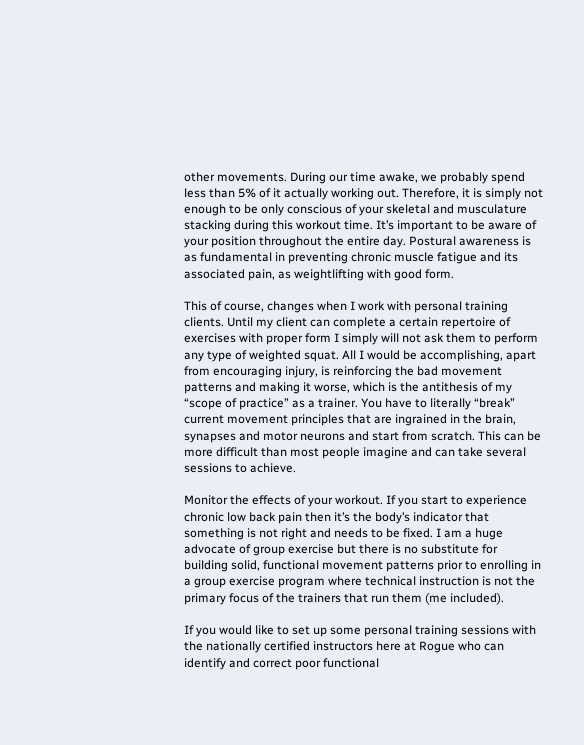other movements. During our time awake, we probably spend less than 5% of it actually working out. Therefore, it is simply not enough to be only conscious of your skeletal and musculature stacking during this workout time. It’s important to be aware of your position throughout the entire day. Postural awareness is as fundamental in preventing chronic muscle fatigue and its associated pain, as weightlifting with good form.

This of course, changes when I work with personal training clients. Until my client can complete a certain repertoire of exercises with proper form I simply will not ask them to perform any type of weighted squat. All I would be accomplishing, apart from encouraging injury, is reinforcing the bad movement patterns and making it worse, which is the antithesis of my “scope of practice” as a trainer. You have to literally “break” current movement principles that are ingrained in the brain, synapses and motor neurons and start from scratch. This can be more difficult than most people imagine and can take several sessions to achieve.

Monitor the effects of your workout. If you start to experience chronic low back pain then it’s the body’s indicator that something is not right and needs to be fixed. I am a huge advocate of group exercise but there is no substitute for building solid, functional movement patterns prior to enrolling in a group exercise program where technical instruction is not the primary focus of the trainers that run them (me included).

If you would like to set up some personal training sessions with the nationally certified instructors here at Rogue who can identify and correct poor functional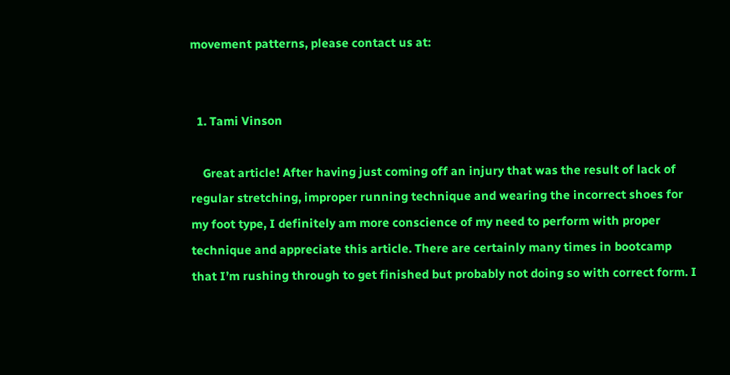movement patterns, please contact us at:


  1. Tami Vinson

    Great article! After having just coming off an injury that was the result of lack of regular stretching, improper running technique and wearing the incorrect shoes for my foot type, I definitely am more conscience of my need to perform with proper technique and appreciate this article. There are certainly many times in bootcamp that I’m rushing through to get finished but probably not doing so with correct form. I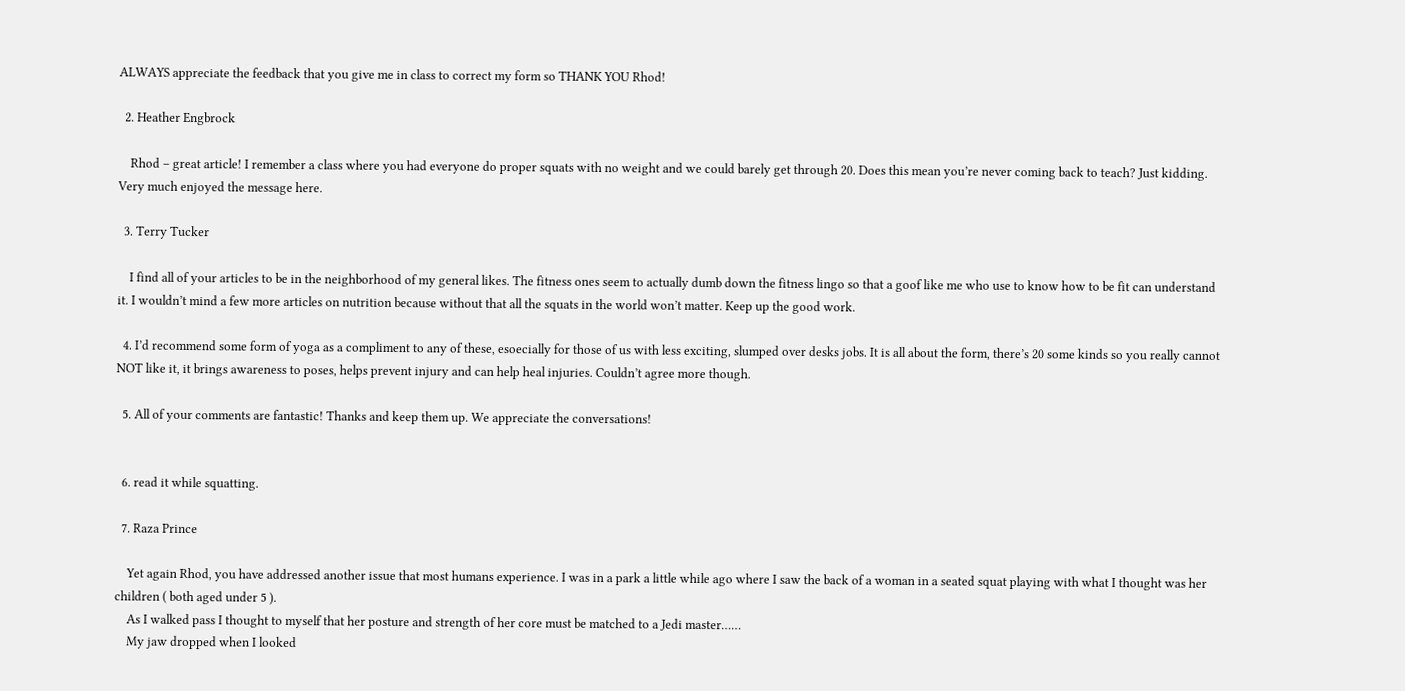ALWAYS appreciate the feedback that you give me in class to correct my form so THANK YOU Rhod!

  2. Heather Engbrock

    Rhod – great article! I remember a class where you had everyone do proper squats with no weight and we could barely get through 20. Does this mean you’re never coming back to teach? Just kidding. Very much enjoyed the message here.

  3. Terry Tucker

    I find all of your articles to be in the neighborhood of my general likes. The fitness ones seem to actually dumb down the fitness lingo so that a goof like me who use to know how to be fit can understand it. I wouldn’t mind a few more articles on nutrition because without that all the squats in the world won’t matter. Keep up the good work.

  4. I’d recommend some form of yoga as a compliment to any of these, esoecially for those of us with less exciting, slumped over desks jobs. It is all about the form, there’s 20 some kinds so you really cannot NOT like it, it brings awareness to poses, helps prevent injury and can help heal injuries. Couldn’t agree more though.

  5. All of your comments are fantastic! Thanks and keep them up. We appreciate the conversations!


  6. read it while squatting.

  7. Raza Prince

    Yet again Rhod, you have addressed another issue that most humans experience. I was in a park a little while ago where I saw the back of a woman in a seated squat playing with what I thought was her children ( both aged under 5 ).
    As I walked pass I thought to myself that her posture and strength of her core must be matched to a Jedi master……
    My jaw dropped when I looked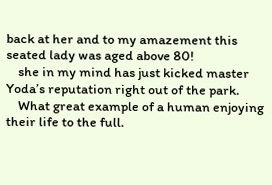back at her and to my amazement this seated lady was aged above 80!
    she in my mind has just kicked master Yoda’s reputation right out of the park.
    What great example of a human enjoying their life to the full.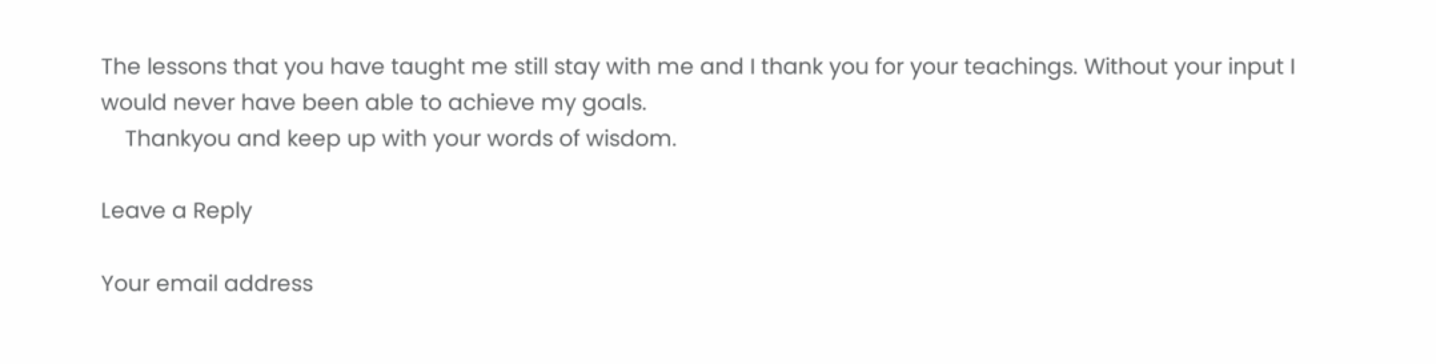The lessons that you have taught me still stay with me and I thank you for your teachings. Without your input I would never have been able to achieve my goals.
    Thankyou and keep up with your words of wisdom.

Leave a Reply

Your email address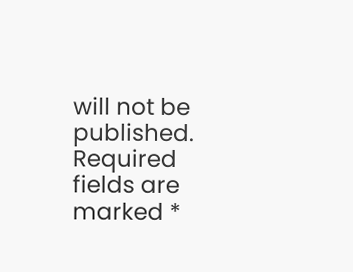will not be published. Required fields are marked *